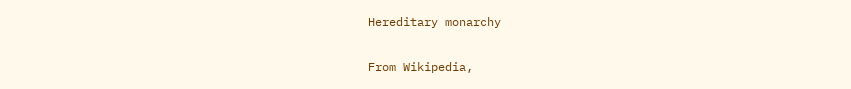Hereditary monarchy

From Wikipedia,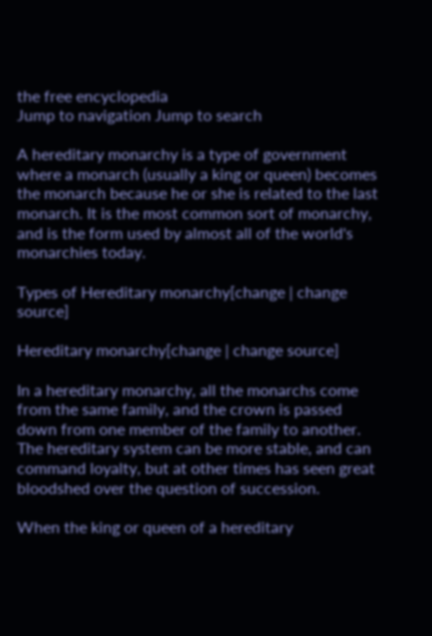the free encyclopedia
Jump to navigation Jump to search

A hereditary monarchy is a type of government where a monarch (usually a king or queen) becomes the monarch because he or she is related to the last monarch. It is the most common sort of monarchy, and is the form used by almost all of the world's monarchies today.

Types of Hereditary monarchy[change | change source]

Hereditary monarchy[change | change source]

In a hereditary monarchy, all the monarchs come from the same family, and the crown is passed down from one member of the family to another. The hereditary system can be more stable, and can command loyalty, but at other times has seen great bloodshed over the question of succession.

When the king or queen of a hereditary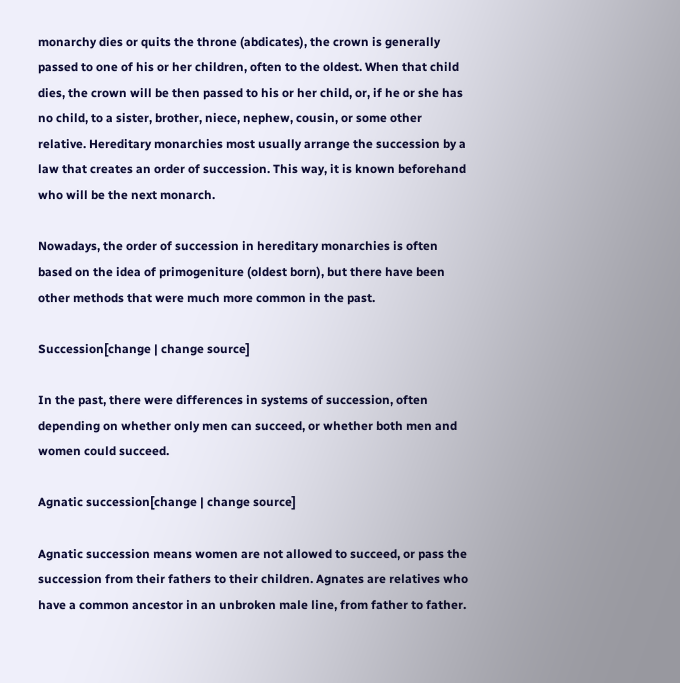monarchy dies or quits the throne (abdicates), the crown is generally passed to one of his or her children, often to the oldest. When that child dies, the crown will be then passed to his or her child, or, if he or she has no child, to a sister, brother, niece, nephew, cousin, or some other relative. Hereditary monarchies most usually arrange the succession by a law that creates an order of succession. This way, it is known beforehand who will be the next monarch.

Nowadays, the order of succession in hereditary monarchies is often based on the idea of primogeniture (oldest born), but there have been other methods that were much more common in the past.

Succession[change | change source]

In the past, there were differences in systems of succession, often depending on whether only men can succeed, or whether both men and women could succeed.

Agnatic succession[change | change source]

Agnatic succession means women are not allowed to succeed, or pass the succession from their fathers to their children. Agnates are relatives who have a common ancestor in an unbroken male line, from father to father.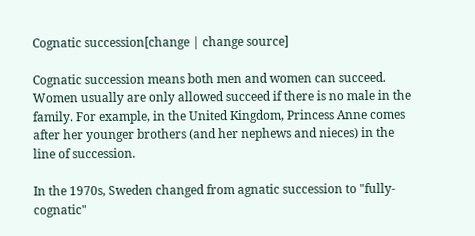Cognatic succession[change | change source]

Cognatic succession means both men and women can succeed. Women usually are only allowed succeed if there is no male in the family. For example, in the United Kingdom, Princess Anne comes after her younger brothers (and her nephews and nieces) in the line of succession.

In the 1970s, Sweden changed from agnatic succession to "fully-cognatic"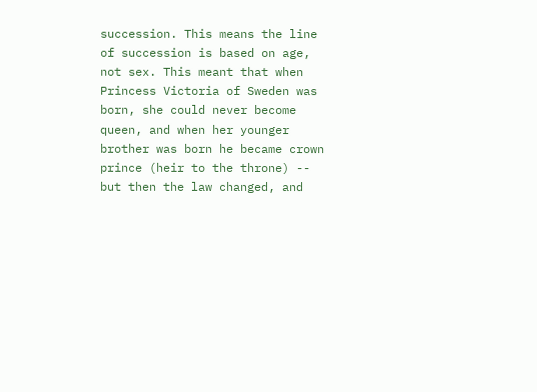succession. This means the line of succession is based on age, not sex. This meant that when Princess Victoria of Sweden was born, she could never become queen, and when her younger brother was born he became crown prince (heir to the throne) -- but then the law changed, and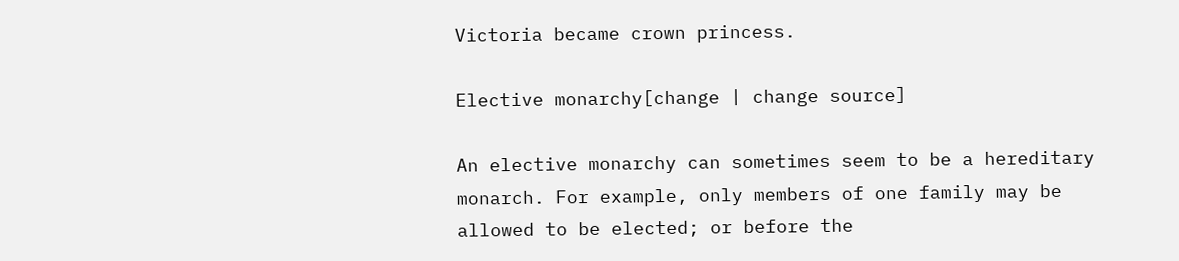Victoria became crown princess.

Elective monarchy[change | change source]

An elective monarchy can sometimes seem to be a hereditary monarch. For example, only members of one family may be allowed to be elected; or before the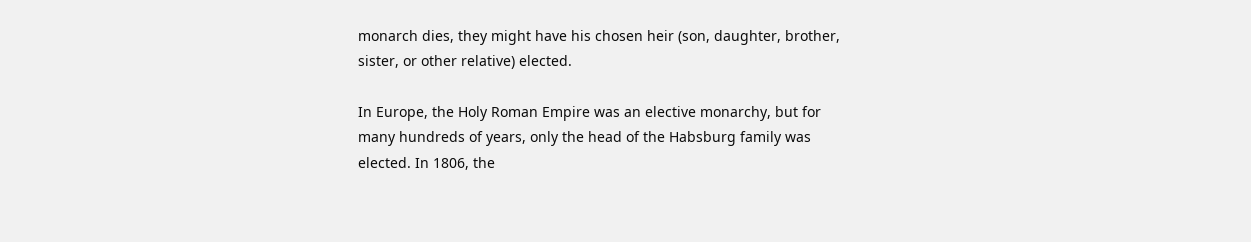monarch dies, they might have his chosen heir (son, daughter, brother, sister, or other relative) elected.

In Europe, the Holy Roman Empire was an elective monarchy, but for many hundreds of years, only the head of the Habsburg family was elected. In 1806, the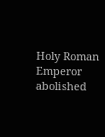Holy Roman Emperor abolished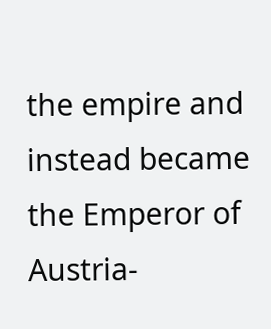the empire and instead became the Emperor of Austria-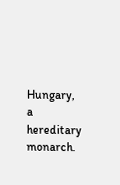Hungary, a hereditary monarch.